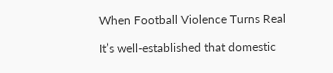When Football Violence Turns Real

It’s well-established that domestic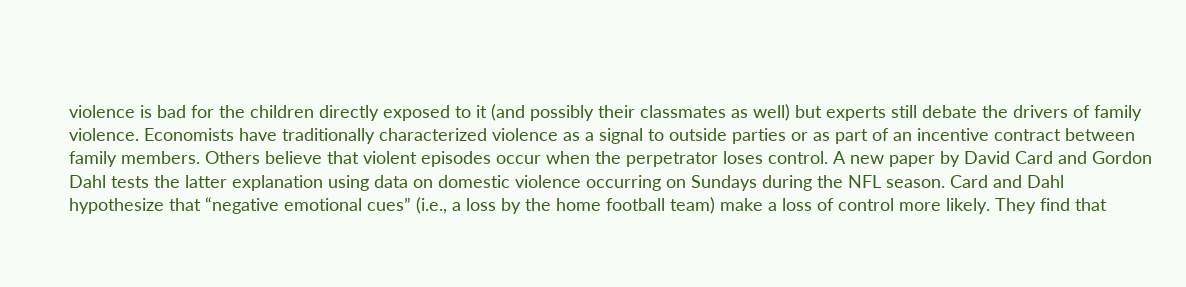violence is bad for the children directly exposed to it (and possibly their classmates as well) but experts still debate the drivers of family violence. Economists have traditionally characterized violence as a signal to outside parties or as part of an incentive contract between family members. Others believe that violent episodes occur when the perpetrator loses control. A new paper by David Card and Gordon Dahl tests the latter explanation using data on domestic violence occurring on Sundays during the NFL season. Card and Dahl hypothesize that “negative emotional cues” (i.e., a loss by the home football team) make a loss of control more likely. They find that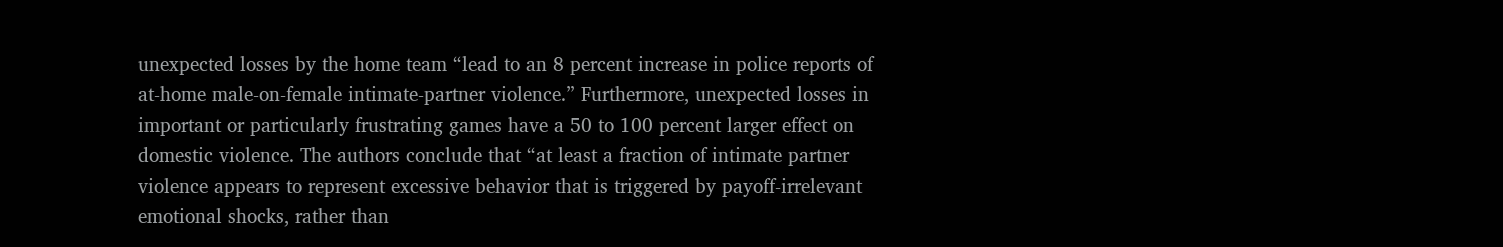unexpected losses by the home team “lead to an 8 percent increase in police reports of at-home male-on-female intimate-partner violence.” Furthermore, unexpected losses in important or particularly frustrating games have a 50 to 100 percent larger effect on domestic violence. The authors conclude that “at least a fraction of intimate partner violence appears to represent excessive behavior that is triggered by payoff-irrelevant emotional shocks, rather than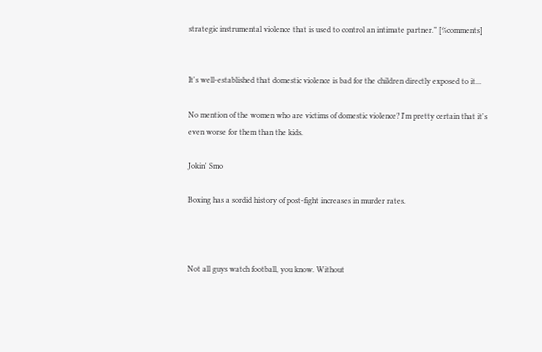strategic instrumental violence that is used to control an intimate partner.” [%comments]


It's well-established that domestic violence is bad for the children directly exposed to it...

No mention of the women who are victims of domestic violence? I'm pretty certain that it's even worse for them than the kids.

Jokin' Smo

Boxing has a sordid history of post-fight increases in murder rates.



Not all guys watch football, you know. Without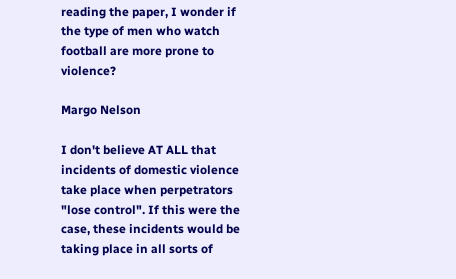reading the paper, I wonder if the type of men who watch football are more prone to violence?

Margo Nelson

I don't believe AT ALL that incidents of domestic violence take place when perpetrators "lose control". If this were the case, these incidents would be taking place in all sorts of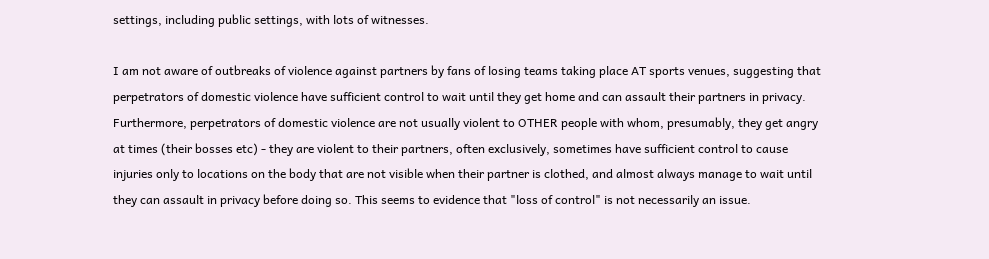settings, including public settings, with lots of witnesses.

I am not aware of outbreaks of violence against partners by fans of losing teams taking place AT sports venues, suggesting that perpetrators of domestic violence have sufficient control to wait until they get home and can assault their partners in privacy. Furthermore, perpetrators of domestic violence are not usually violent to OTHER people with whom, presumably, they get angry at times (their bosses etc) - they are violent to their partners, often exclusively, sometimes have sufficient control to cause injuries only to locations on the body that are not visible when their partner is clothed, and almost always manage to wait until they can assault in privacy before doing so. This seems to evidence that "loss of control" is not necessarily an issue.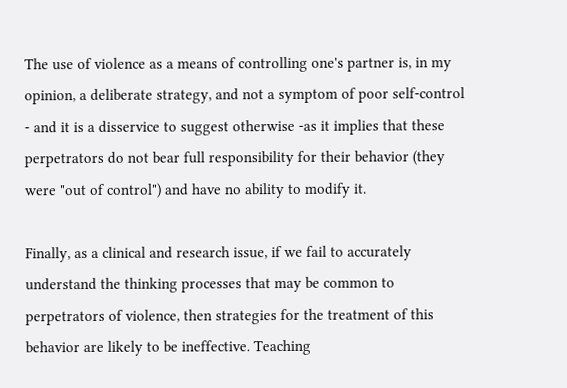The use of violence as a means of controlling one's partner is, in my opinion, a deliberate strategy, and not a symptom of poor self-control - and it is a disservice to suggest otherwise -as it implies that these perpetrators do not bear full responsibility for their behavior (they were "out of control") and have no ability to modify it.

Finally, as a clinical and research issue, if we fail to accurately understand the thinking processes that may be common to perpetrators of violence, then strategies for the treatment of this behavior are likely to be ineffective. Teaching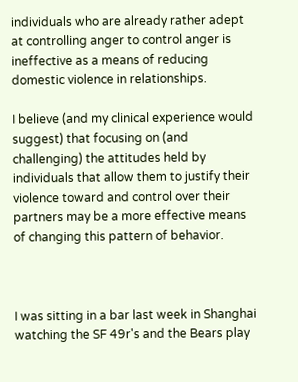individuals who are already rather adept at controlling anger to control anger is ineffective as a means of reducing domestic violence in relationships.

I believe (and my clinical experience would suggest) that focusing on (and challenging) the attitudes held by individuals that allow them to justify their violence toward and control over their partners may be a more effective means of changing this pattern of behavior.



I was sitting in a bar last week in Shanghai watching the SF 49r's and the Bears play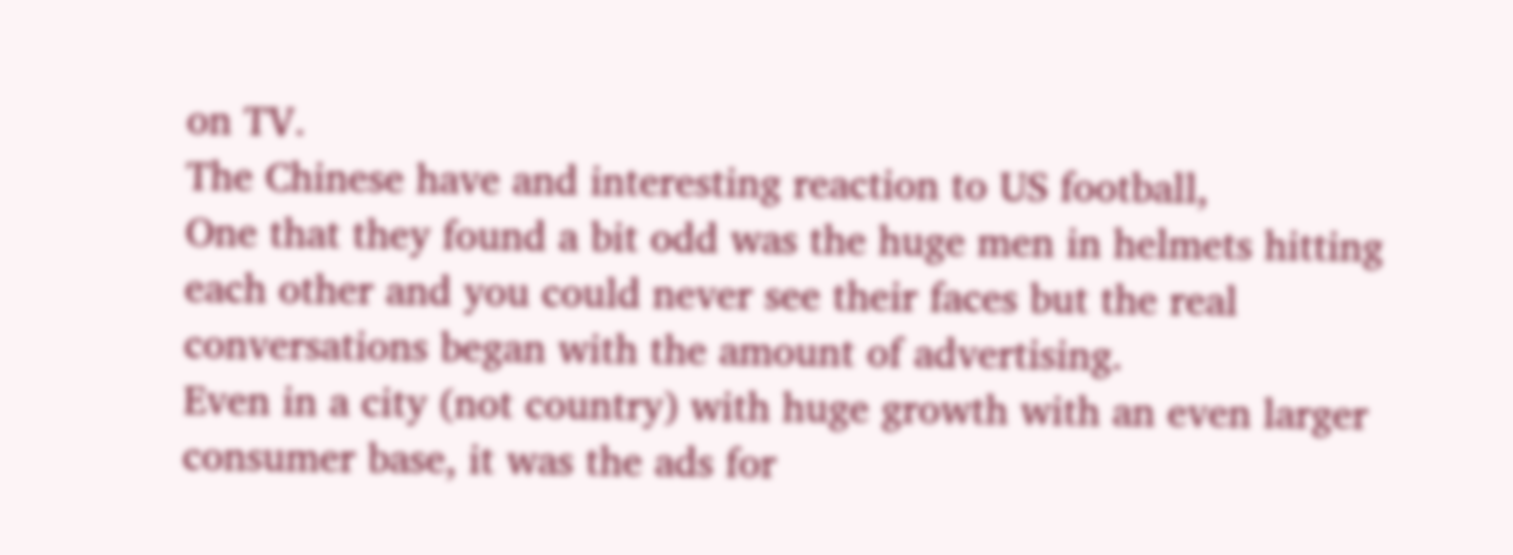on TV.
The Chinese have and interesting reaction to US football,
One that they found a bit odd was the huge men in helmets hitting each other and you could never see their faces but the real conversations began with the amount of advertising.
Even in a city (not country) with huge growth with an even larger consumer base, it was the ads for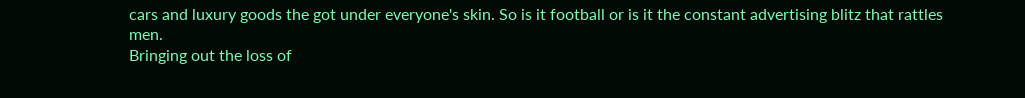cars and luxury goods the got under everyone's skin. So is it football or is it the constant advertising blitz that rattles men.
Bringing out the loss of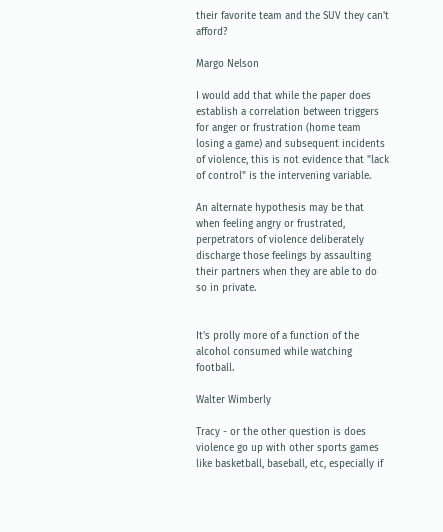their favorite team and the SUV they can't afford?

Margo Nelson

I would add that while the paper does establish a correlation between triggers for anger or frustration (home team losing a game) and subsequent incidents of violence, this is not evidence that "lack of control" is the intervening variable.

An alternate hypothesis may be that when feeling angry or frustrated, perpetrators of violence deliberately discharge those feelings by assaulting their partners when they are able to do so in private.


It's prolly more of a function of the alcohol consumed while watching football.

Walter Wimberly

Tracy - or the other question is does violence go up with other sports games like basketball, baseball, etc, especially if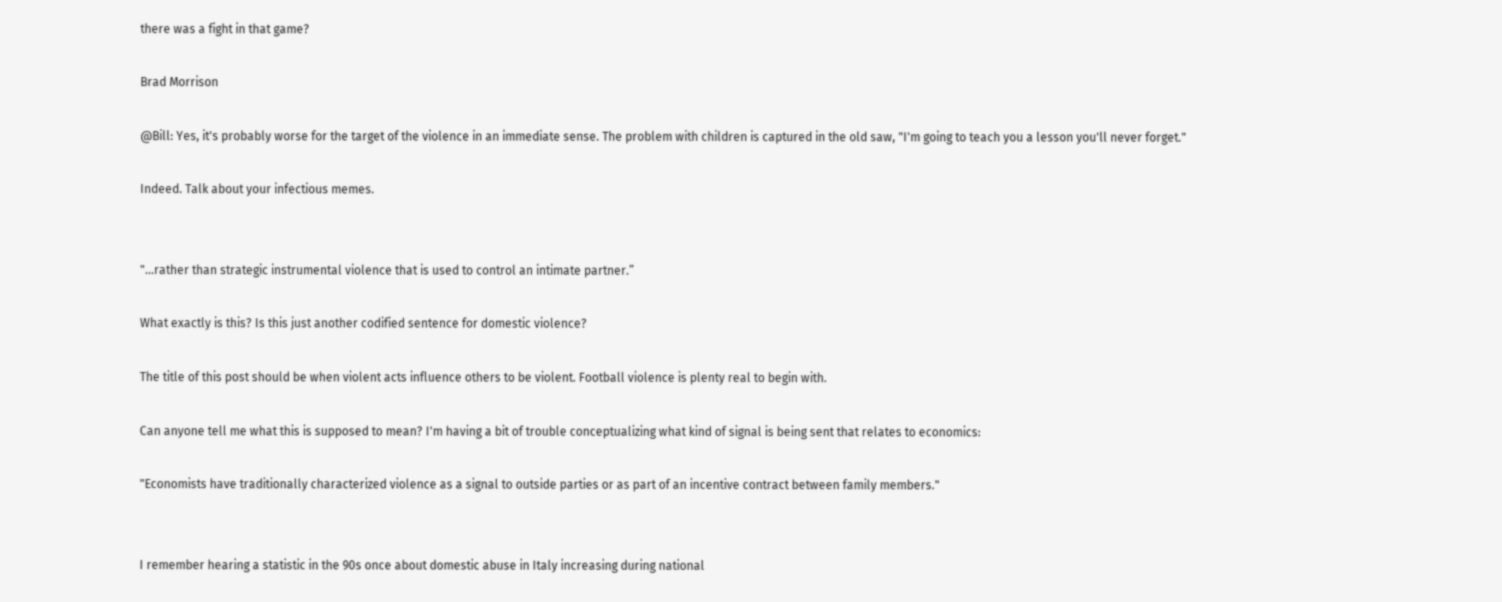there was a fight in that game?

Brad Morrison

@Bill: Yes, it's probably worse for the target of the violence in an immediate sense. The problem with children is captured in the old saw, "I'm going to teach you a lesson you'll never forget."

Indeed. Talk about your infectious memes.


"...rather than strategic instrumental violence that is used to control an intimate partner.”

What exactly is this? Is this just another codified sentence for domestic violence?

The title of this post should be when violent acts influence others to be violent. Football violence is plenty real to begin with.

Can anyone tell me what this is supposed to mean? I'm having a bit of trouble conceptualizing what kind of signal is being sent that relates to economics:

"Economists have traditionally characterized violence as a signal to outside parties or as part of an incentive contract between family members."


I remember hearing a statistic in the 90s once about domestic abuse in Italy increasing during national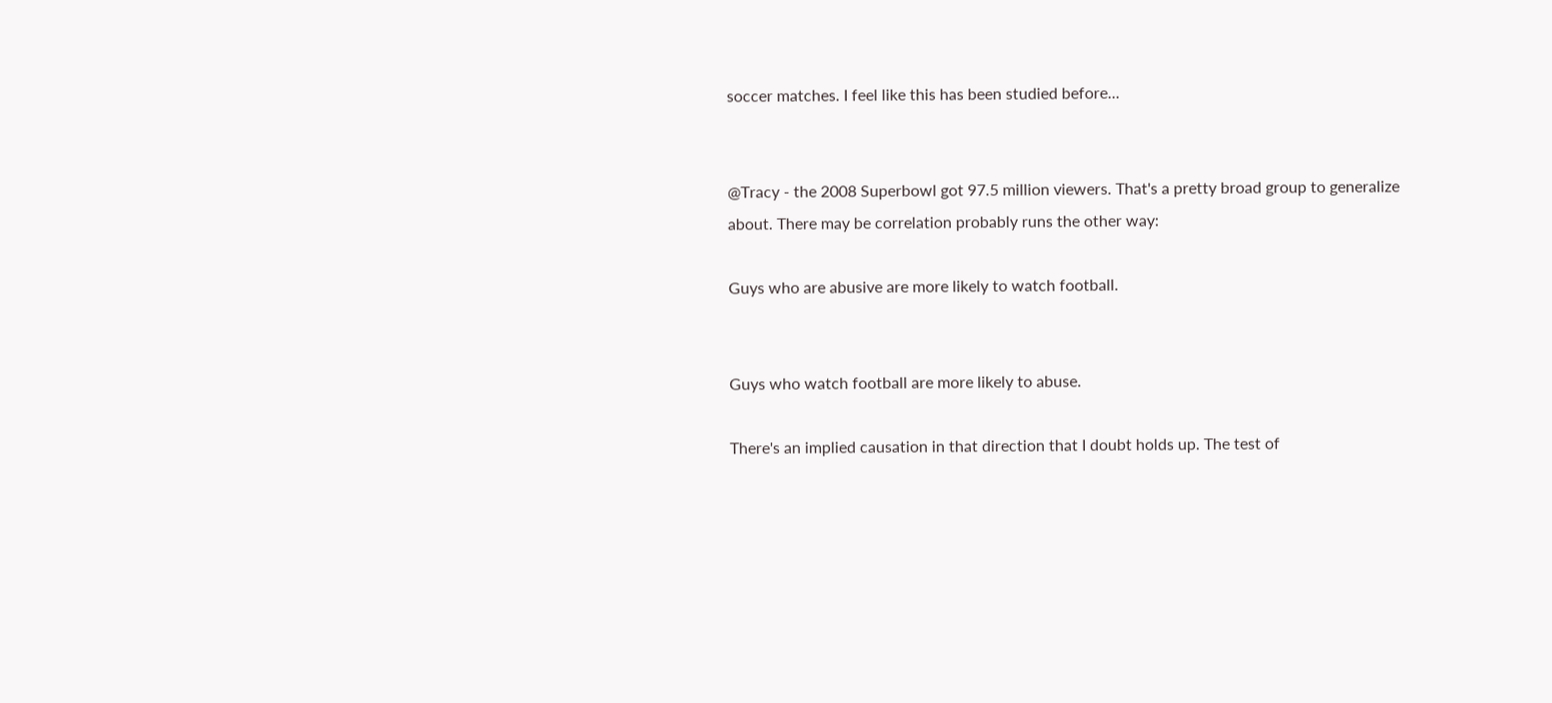soccer matches. I feel like this has been studied before...


@Tracy - the 2008 Superbowl got 97.5 million viewers. That's a pretty broad group to generalize about. There may be correlation probably runs the other way:

Guys who are abusive are more likely to watch football.


Guys who watch football are more likely to abuse.

There's an implied causation in that direction that I doubt holds up. The test of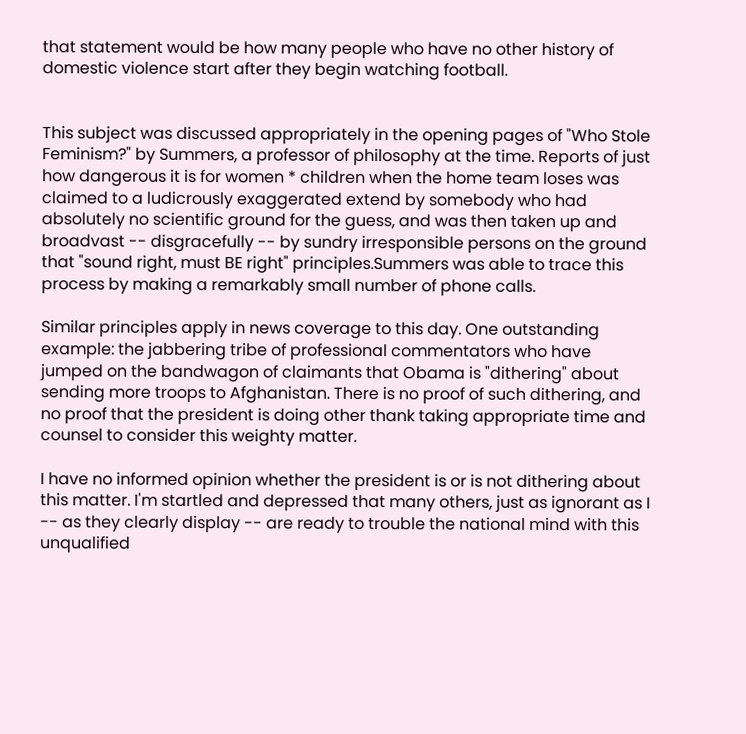that statement would be how many people who have no other history of domestic violence start after they begin watching football.


This subject was discussed appropriately in the opening pages of "Who Stole Feminism?" by Summers, a professor of philosophy at the time. Reports of just how dangerous it is for women * children when the home team loses was claimed to a ludicrously exaggerated extend by somebody who had absolutely no scientific ground for the guess, and was then taken up and broadvast -- disgracefully -- by sundry irresponsible persons on the ground that "sound right, must BE right" principles.Summers was able to trace this process by making a remarkably small number of phone calls.

Similar principles apply in news coverage to this day. One outstanding example: the jabbering tribe of professional commentators who have jumped on the bandwagon of claimants that Obama is "dithering" about sending more troops to Afghanistan. There is no proof of such dithering, and no proof that the president is doing other thank taking appropriate time and counsel to consider this weighty matter.

I have no informed opinion whether the president is or is not dithering about this matter. I'm startled and depressed that many others, just as ignorant as I -- as they clearly display -- are ready to trouble the national mind with this unqualified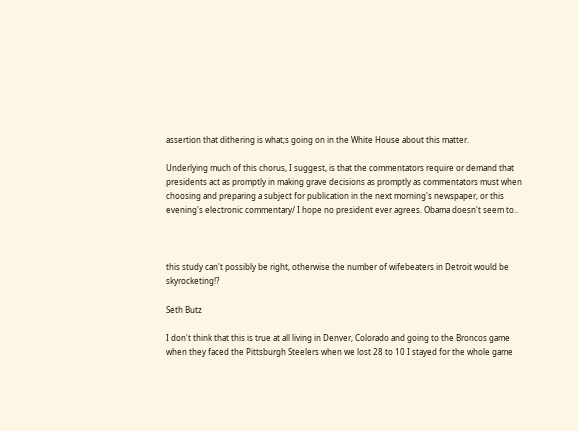assertion that dithering is what;s going on in the White House about this matter.

Underlying much of this chorus, I suggest, is that the commentators require or demand that presidents act as promptly in making grave decisions as promptly as commentators must when choosing and preparing a subject for publication in the next morning's newspaper, or this evening's electronic commentary/ I hope no president ever agrees. Obama doesn't seem to..



this study can't possibly be right, otherwise the number of wifebeaters in Detroit would be skyrocketing!?

Seth Butz

I don't think that this is true at all living in Denver, Colorado and going to the Broncos game when they faced the Pittsburgh Steelers when we lost 28 to 10 I stayed for the whole game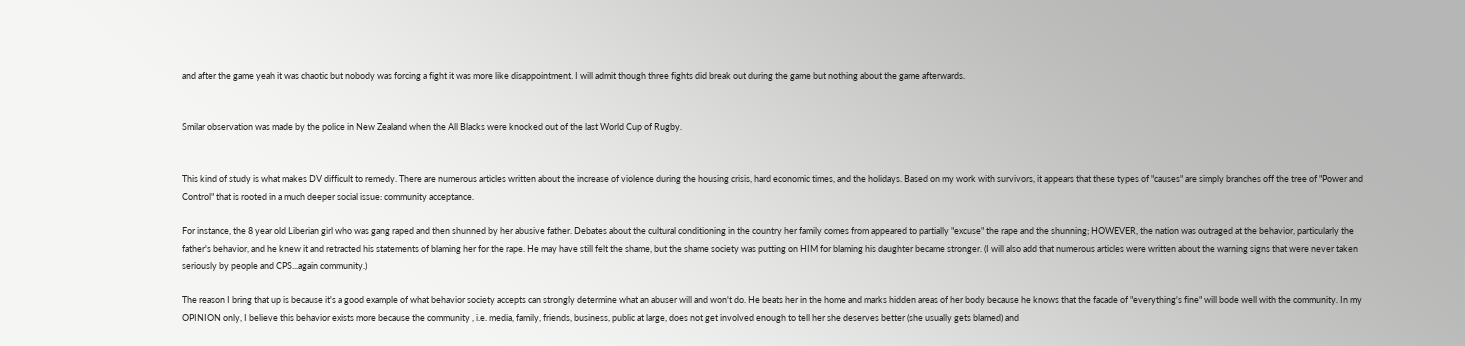and after the game yeah it was chaotic but nobody was forcing a fight it was more like disappointment. I will admit though three fights did break out during the game but nothing about the game afterwards.


Smilar observation was made by the police in New Zealand when the All Blacks were knocked out of the last World Cup of Rugby.


This kind of study is what makes DV difficult to remedy. There are numerous articles written about the increase of violence during the housing crisis, hard economic times, and the holidays. Based on my work with survivors, it appears that these types of "causes" are simply branches off the tree of "Power and Control" that is rooted in a much deeper social issue: community acceptance.

For instance, the 8 year old Liberian girl who was gang raped and then shunned by her abusive father. Debates about the cultural conditioning in the country her family comes from appeared to partially "excuse" the rape and the shunning; HOWEVER, the nation was outraged at the behavior, particularly the father's behavior, and he knew it and retracted his statements of blaming her for the rape. He may have still felt the shame, but the shame society was putting on HIM for blaming his daughter became stronger. (I will also add that numerous articles were written about the warning signs that were never taken seriously by people and CPS...again community.)

The reason I bring that up is because it's a good example of what behavior society accepts can strongly determine what an abuser will and won't do. He beats her in the home and marks hidden areas of her body because he knows that the facade of "everything's fine" will bode well with the community. In my OPINION only, I believe this behavior exists more because the community , i.e. media, family, friends, business, public at large, does not get involved enough to tell her she deserves better (she usually gets blamed) and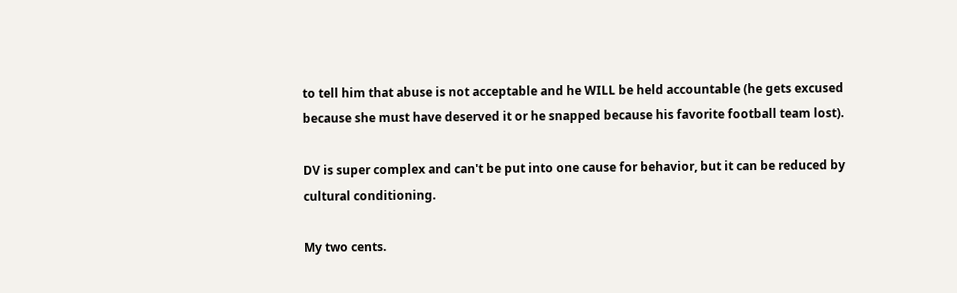to tell him that abuse is not acceptable and he WILL be held accountable (he gets excused because she must have deserved it or he snapped because his favorite football team lost).

DV is super complex and can't be put into one cause for behavior, but it can be reduced by cultural conditioning.

My two cents.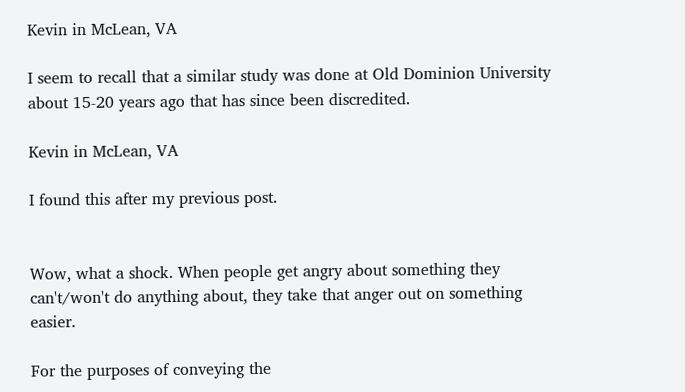Kevin in McLean, VA

I seem to recall that a similar study was done at Old Dominion University about 15-20 years ago that has since been discredited.

Kevin in McLean, VA

I found this after my previous post.


Wow, what a shock. When people get angry about something they can't/won't do anything about, they take that anger out on something easier.

For the purposes of conveying the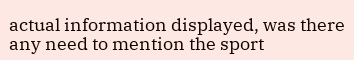actual information displayed, was there any need to mention the sport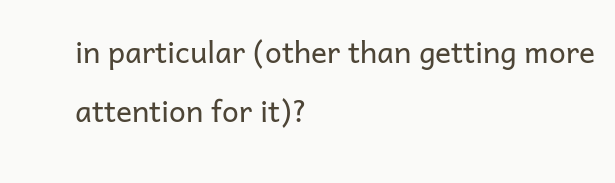in particular (other than getting more attention for it)?